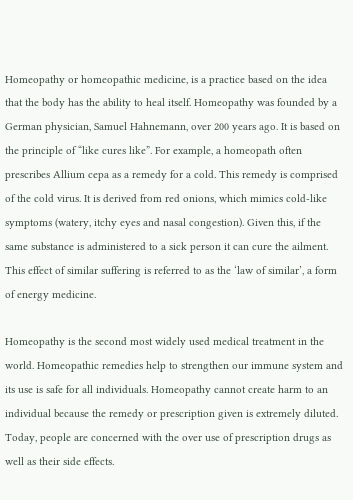Homeopathy or homeopathic medicine, is a practice based on the idea that the body has the ability to heal itself. Homeopathy was founded by a German physician, Samuel Hahnemann, over 200 years ago. It is based on the principle of “like cures like”. For example, a homeopath often prescribes Allium cepa as a remedy for a cold. This remedy is comprised of the cold virus. It is derived from red onions, which mimics cold-like symptoms (watery, itchy eyes and nasal congestion). Given this, if the same substance is administered to a sick person it can cure the ailment. This effect of similar suffering is referred to as the ‘law of similar’, a form of energy medicine.

Homeopathy is the second most widely used medical treatment in the world. Homeopathic remedies help to strengthen our immune system and its use is safe for all individuals. Homeopathy cannot create harm to an individual because the remedy or prescription given is extremely diluted. Today, people are concerned with the over use of prescription drugs as well as their side effects.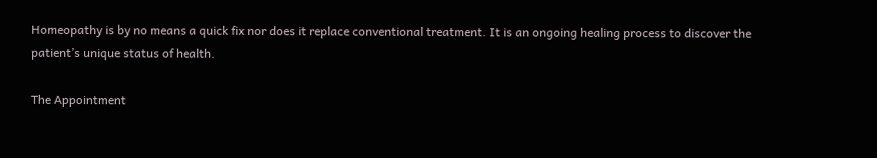Homeopathy is by no means a quick fix nor does it replace conventional treatment. It is an ongoing healing process to discover the patient’s unique status of health.

The Appointment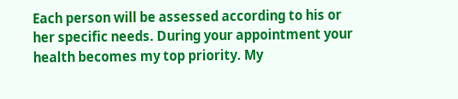Each person will be assessed according to his or her specific needs. During your appointment your health becomes my top priority. My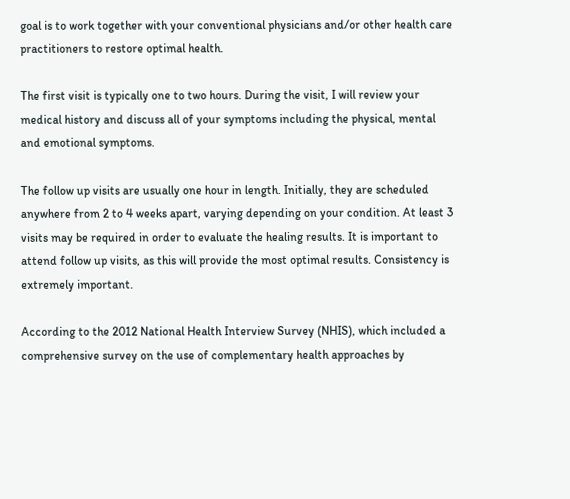goal is to work together with your conventional physicians and/or other health care practitioners to restore optimal health.

The first visit is typically one to two hours. During the visit, I will review your medical history and discuss all of your symptoms including the physical, mental and emotional symptoms.

The follow up visits are usually one hour in length. Initially, they are scheduled anywhere from 2 to 4 weeks apart, varying depending on your condition. At least 3 visits may be required in order to evaluate the healing results. It is important to attend follow up visits, as this will provide the most optimal results. Consistency is extremely important.

According to the 2012 National Health Interview Survey (NHIS), which included a comprehensive survey on the use of complementary health approaches by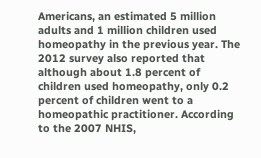Americans, an estimated 5 million adults and 1 million children used homeopathy in the previous year. The 2012 survey also reported that although about 1.8 percent of children used homeopathy, only 0.2 percent of children went to a homeopathic practitioner. According to the 2007 NHIS,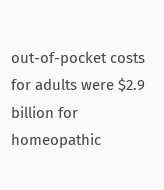out-of-pocket costs for adults were $2.9 billion for homeopathic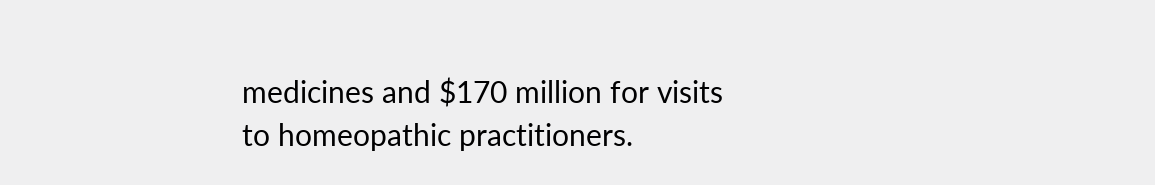medicines and $170 million for visits to homeopathic practitioners.